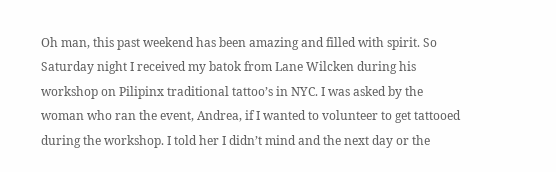Oh man, this past weekend has been amazing and filled with spirit. So Saturday night I received my batok from Lane Wilcken during his workshop on Pilipinx traditional tattoo’s in NYC. I was asked by the woman who ran the event, Andrea, if I wanted to volunteer to get tattooed during the workshop. I told her I didn’t mind and the next day or the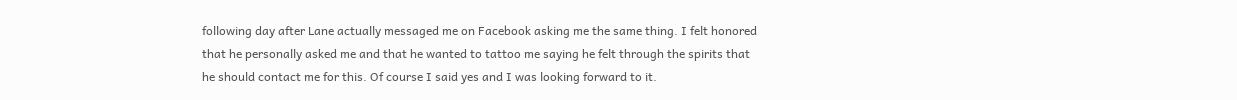following day after Lane actually messaged me on Facebook asking me the same thing. I felt honored that he personally asked me and that he wanted to tattoo me saying he felt through the spirits that he should contact me for this. Of course I said yes and I was looking forward to it.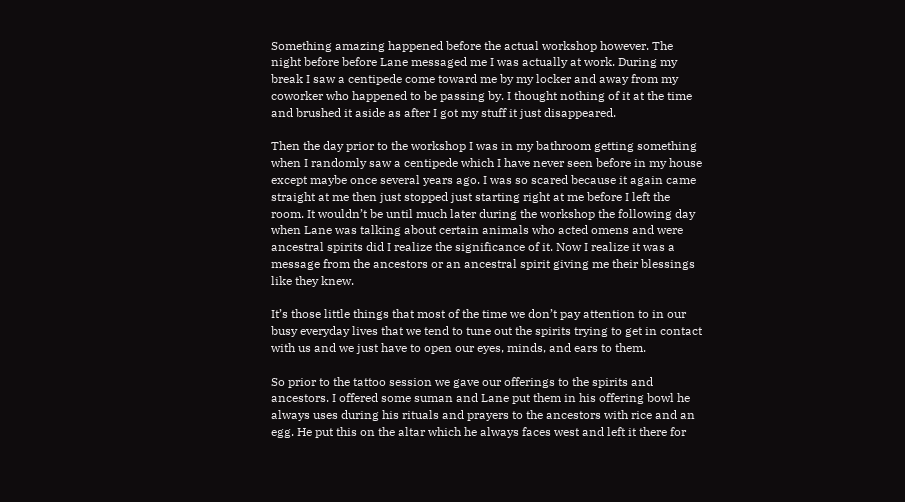Something amazing happened before the actual workshop however. The night before before Lane messaged me I was actually at work. During my break I saw a centipede come toward me by my locker and away from my coworker who happened to be passing by. I thought nothing of it at the time and brushed it aside as after I got my stuff it just disappeared.

Then the day prior to the workshop I was in my bathroom getting something when I randomly saw a centipede which I have never seen before in my house except maybe once several years ago. I was so scared because it again came straight at me then just stopped just starting right at me before I left the room. It wouldn’t be until much later during the workshop the following day when Lane was talking about certain animals who acted omens and were ancestral spirits did I realize the significance of it. Now I realize it was a message from the ancestors or an ancestral spirit giving me their blessings like they knew.

It’s those little things that most of the time we don’t pay attention to in our busy everyday lives that we tend to tune out the spirits trying to get in contact with us and we just have to open our eyes, minds, and ears to them.

So prior to the tattoo session we gave our offerings to the spirits and ancestors. I offered some suman and Lane put them in his offering bowl he always uses during his rituals and prayers to the ancestors with rice and an egg. He put this on the altar which he always faces west and left it there for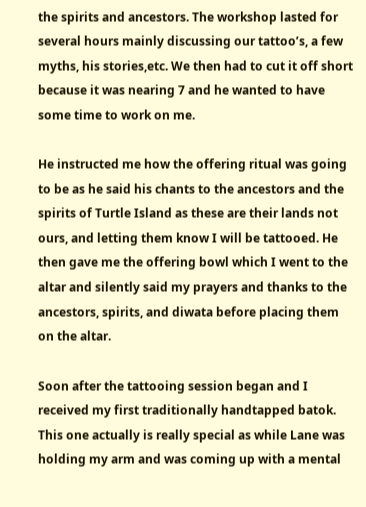the spirits and ancestors. The workshop lasted for several hours mainly discussing our tattoo’s, a few myths, his stories,etc. We then had to cut it off short because it was nearing 7 and he wanted to have some time to work on me.

He instructed me how the offering ritual was going to be as he said his chants to the ancestors and the spirits of Turtle Island as these are their lands not ours, and letting them know I will be tattooed. He then gave me the offering bowl which I went to the altar and silently said my prayers and thanks to the ancestors, spirits, and diwata before placing them on the altar.

Soon after the tattooing session began and I received my first traditionally handtapped batok. This one actually is really special as while Lane was holding my arm and was coming up with a mental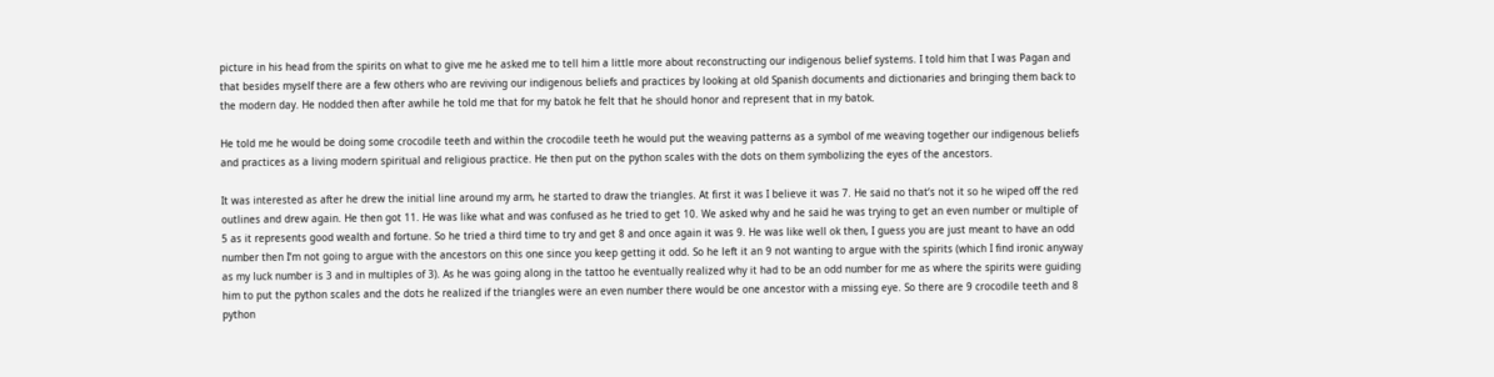picture in his head from the spirits on what to give me he asked me to tell him a little more about reconstructing our indigenous belief systems. I told him that I was Pagan and that besides myself there are a few others who are reviving our indigenous beliefs and practices by looking at old Spanish documents and dictionaries and bringing them back to the modern day. He nodded then after awhile he told me that for my batok he felt that he should honor and represent that in my batok.

He told me he would be doing some crocodile teeth and within the crocodile teeth he would put the weaving patterns as a symbol of me weaving together our indigenous beliefs and practices as a living modern spiritual and religious practice. He then put on the python scales with the dots on them symbolizing the eyes of the ancestors.

It was interested as after he drew the initial line around my arm, he started to draw the triangles. At first it was I believe it was 7. He said no that’s not it so he wiped off the red outlines and drew again. He then got 11. He was like what and was confused as he tried to get 10. We asked why and he said he was trying to get an even number or multiple of 5 as it represents good wealth and fortune. So he tried a third time to try and get 8 and once again it was 9. He was like well ok then, I guess you are just meant to have an odd number then I’m not going to argue with the ancestors on this one since you keep getting it odd. So he left it an 9 not wanting to argue with the spirits (which I find ironic anyway as my luck number is 3 and in multiples of 3). As he was going along in the tattoo he eventually realized why it had to be an odd number for me as where the spirits were guiding him to put the python scales and the dots he realized if the triangles were an even number there would be one ancestor with a missing eye. So there are 9 crocodile teeth and 8 python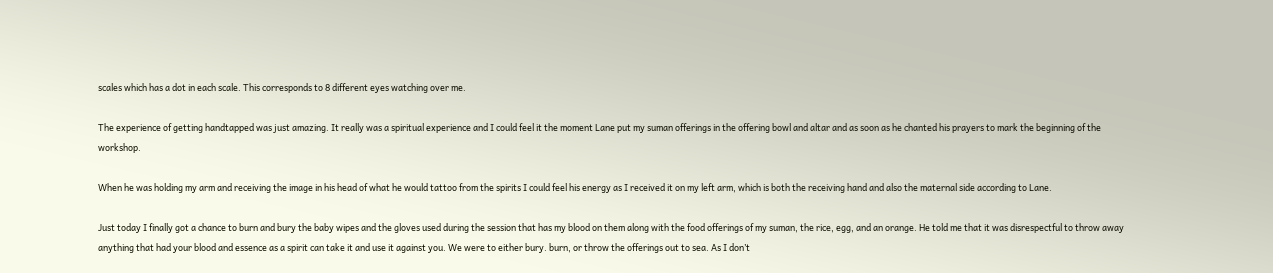scales which has a dot in each scale. This corresponds to 8 different eyes watching over me.

The experience of getting handtapped was just amazing. It really was a spiritual experience and I could feel it the moment Lane put my suman offerings in the offering bowl and altar and as soon as he chanted his prayers to mark the beginning of the workshop.

When he was holding my arm and receiving the image in his head of what he would tattoo from the spirits I could feel his energy as I received it on my left arm, which is both the receiving hand and also the maternal side according to Lane.

Just today I finally got a chance to burn and bury the baby wipes and the gloves used during the session that has my blood on them along with the food offerings of my suman, the rice, egg, and an orange. He told me that it was disrespectful to throw away anything that had your blood and essence as a spirit can take it and use it against you. We were to either bury. burn, or throw the offerings out to sea. As I don’t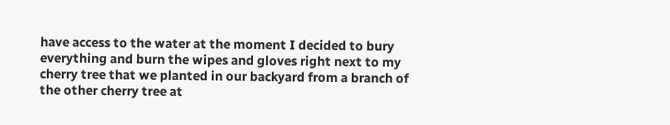have access to the water at the moment I decided to bury everything and burn the wipes and gloves right next to my cherry tree that we planted in our backyard from a branch of the other cherry tree at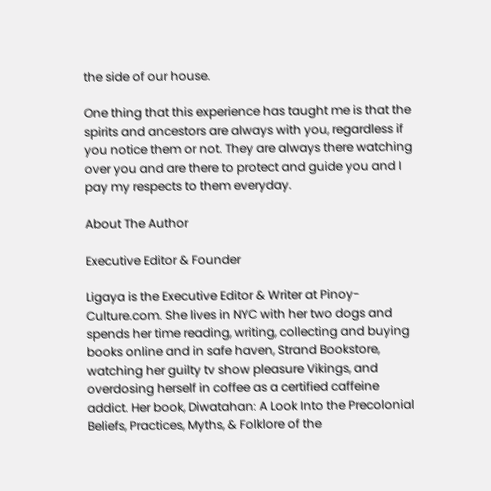the side of our house.

One thing that this experience has taught me is that the spirits and ancestors are always with you, regardless if you notice them or not. They are always there watching over you and are there to protect and guide you and I pay my respects to them everyday.

About The Author

Executive Editor & Founder

Ligaya is the Executive Editor & Writer at Pinoy-Culture.com. She lives in NYC with her two dogs and spends her time reading, writing, collecting and buying books online and in safe haven, Strand Bookstore, watching her guilty tv show pleasure Vikings, and overdosing herself in coffee as a certified caffeine addict. Her book, Diwatahan: A Look Into the Precolonial Beliefs, Practices, Myths, & Folklore of the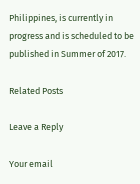Philippines, is currently in progress and is scheduled to be published in Summer of 2017.

Related Posts

Leave a Reply

Your email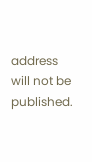address will not be published.